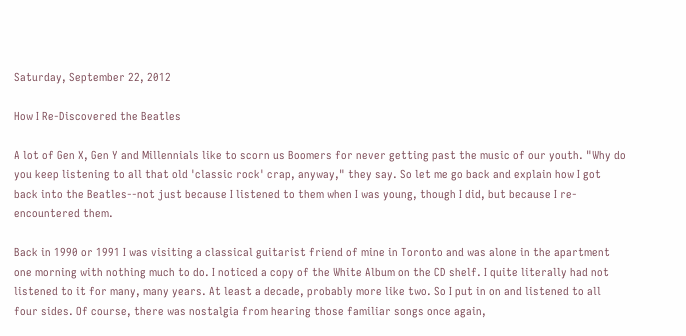Saturday, September 22, 2012

How I Re-Discovered the Beatles

A lot of Gen X, Gen Y and Millennials like to scorn us Boomers for never getting past the music of our youth. "Why do you keep listening to all that old 'classic rock' crap, anyway," they say. So let me go back and explain how I got back into the Beatles--not just because I listened to them when I was young, though I did, but because I re-encountered them.

Back in 1990 or 1991 I was visiting a classical guitarist friend of mine in Toronto and was alone in the apartment one morning with nothing much to do. I noticed a copy of the White Album on the CD shelf. I quite literally had not listened to it for many, many years. At least a decade, probably more like two. So I put in on and listened to all four sides. Of course, there was nostalgia from hearing those familiar songs once again,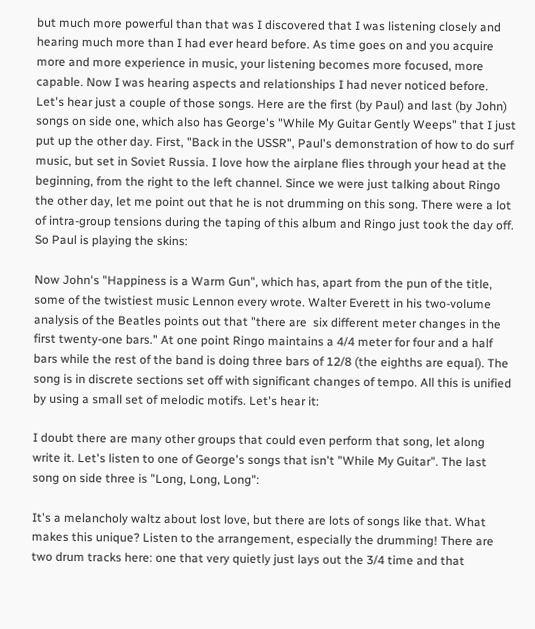but much more powerful than that was I discovered that I was listening closely and hearing much more than I had ever heard before. As time goes on and you acquire more and more experience in music, your listening becomes more focused, more capable. Now I was hearing aspects and relationships I had never noticed before. Let's hear just a couple of those songs. Here are the first (by Paul) and last (by John) songs on side one, which also has George's "While My Guitar Gently Weeps" that I just put up the other day. First, "Back in the USSR", Paul's demonstration of how to do surf music, but set in Soviet Russia. I love how the airplane flies through your head at the beginning, from the right to the left channel. Since we were just talking about Ringo the other day, let me point out that he is not drumming on this song. There were a lot of intra-group tensions during the taping of this album and Ringo just took the day off. So Paul is playing the skins:

Now John's "Happiness is a Warm Gun", which has, apart from the pun of the title, some of the twistiest music Lennon every wrote. Walter Everett in his two-volume analysis of the Beatles points out that "there are  six different meter changes in the first twenty-one bars." At one point Ringo maintains a 4/4 meter for four and a half bars while the rest of the band is doing three bars of 12/8 (the eighths are equal). The song is in discrete sections set off with significant changes of tempo. All this is unified by using a small set of melodic motifs. Let's hear it:

I doubt there are many other groups that could even perform that song, let along write it. Let's listen to one of George's songs that isn't "While My Guitar". The last song on side three is "Long, Long, Long":

It's a melancholy waltz about lost love, but there are lots of songs like that. What makes this unique? Listen to the arrangement, especially the drumming! There are two drum tracks here: one that very quietly just lays out the 3/4 time and that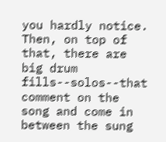you hardly notice. Then, on top of that, there are big drum fills--solos--that comment on the song and come in between the sung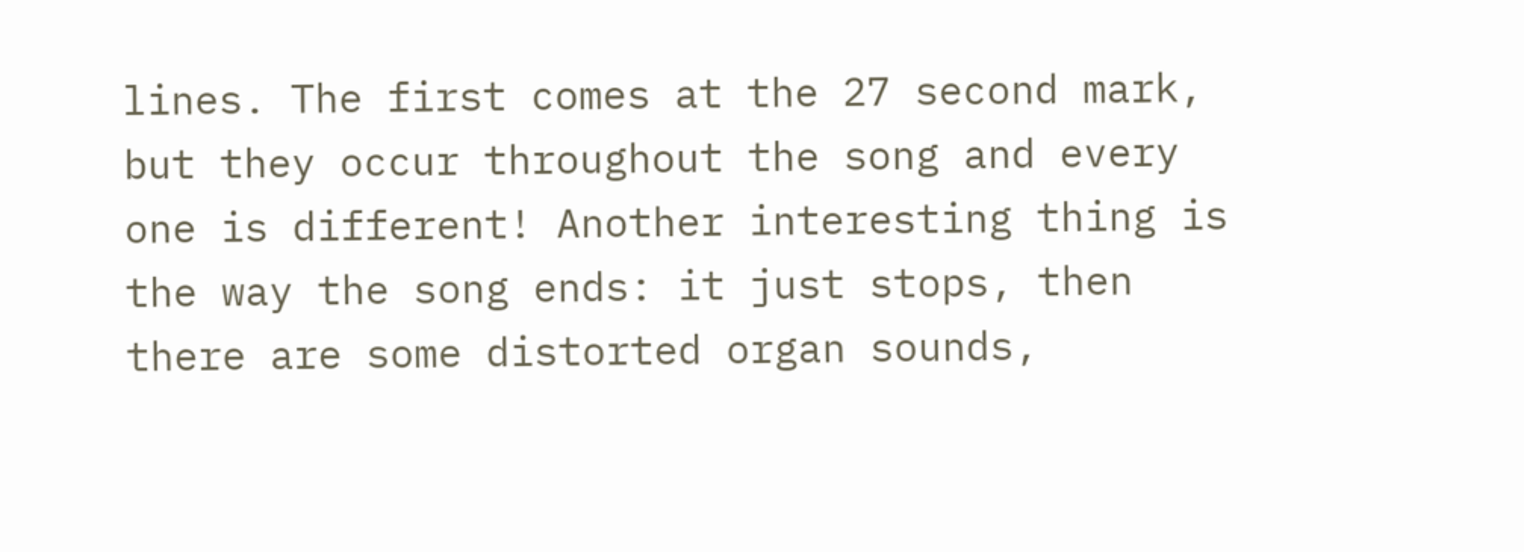lines. The first comes at the 27 second mark, but they occur throughout the song and every one is different! Another interesting thing is the way the song ends: it just stops, then there are some distorted organ sounds,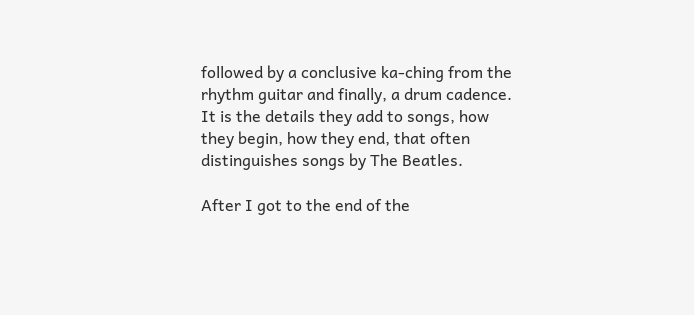followed by a conclusive ka-ching from the rhythm guitar and finally, a drum cadence. It is the details they add to songs, how they begin, how they end, that often distinguishes songs by The Beatles.

After I got to the end of the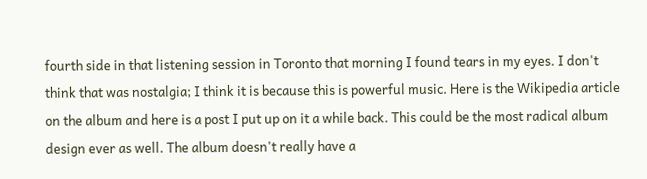fourth side in that listening session in Toronto that morning I found tears in my eyes. I don't think that was nostalgia; I think it is because this is powerful music. Here is the Wikipedia article on the album and here is a post I put up on it a while back. This could be the most radical album design ever as well. The album doesn't really have a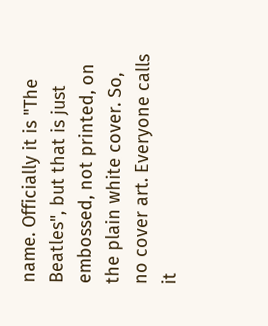name. Officially it is "The Beatles", but that is just embossed, not printed, on the plain white cover. So, no cover art. Everyone calls it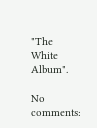"The White Album".

No comments: